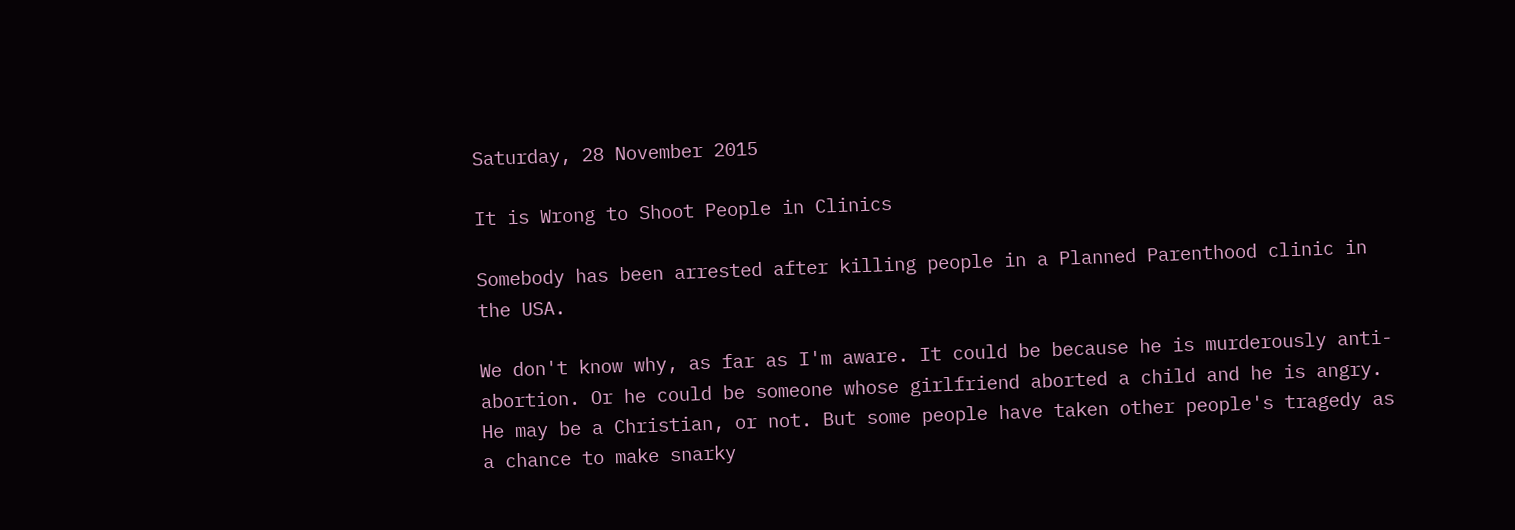Saturday, 28 November 2015

It is Wrong to Shoot People in Clinics

Somebody has been arrested after killing people in a Planned Parenthood clinic in the USA.

We don't know why, as far as I'm aware. It could be because he is murderously anti-abortion. Or he could be someone whose girlfriend aborted a child and he is angry. He may be a Christian, or not. But some people have taken other people's tragedy as a chance to make snarky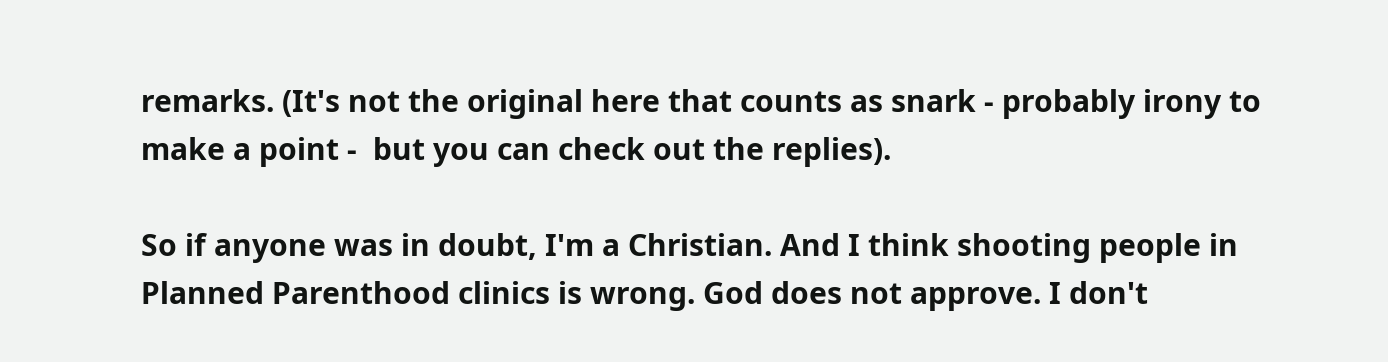remarks. (It's not the original here that counts as snark - probably irony to make a point -  but you can check out the replies).

So if anyone was in doubt, I'm a Christian. And I think shooting people in Planned Parenthood clinics is wrong. God does not approve. I don't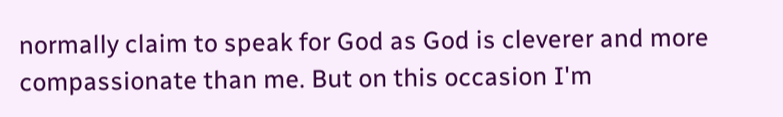normally claim to speak for God as God is cleverer and more compassionate than me. But on this occasion I'm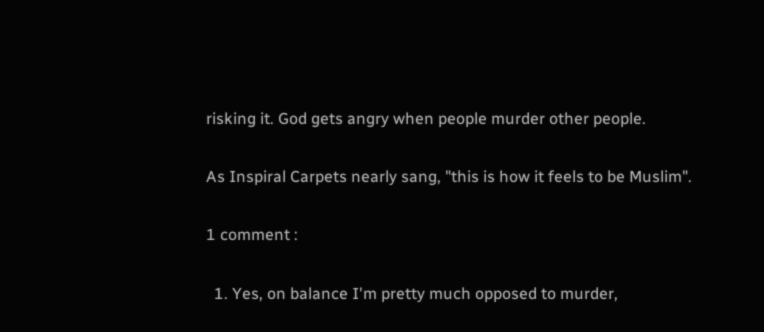risking it. God gets angry when people murder other people.

As Inspiral Carpets nearly sang, "this is how it feels to be Muslim".

1 comment :

  1. Yes, on balance I'm pretty much opposed to murder,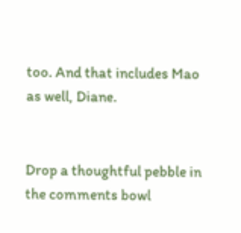too. And that includes Mao as well, Diane.


Drop a thoughtful pebble in the comments bowl